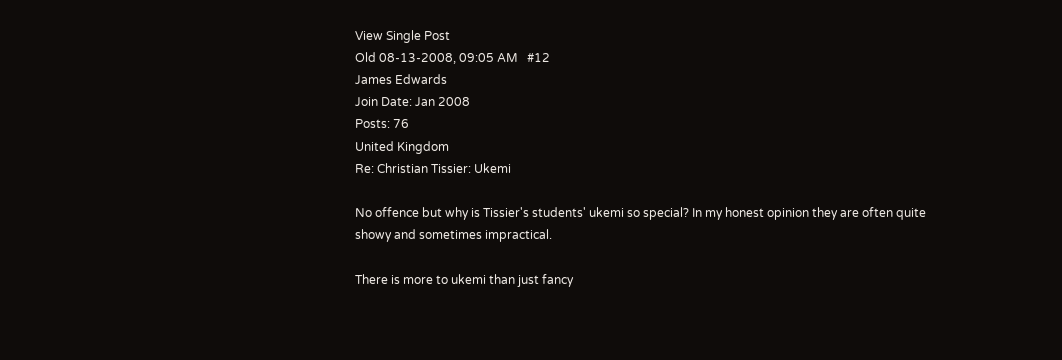View Single Post
Old 08-13-2008, 09:05 AM   #12
James Edwards
Join Date: Jan 2008
Posts: 76
United Kingdom
Re: Christian Tissier: Ukemi

No offence but why is Tissier's students' ukemi so special? In my honest opinion they are often quite showy and sometimes impractical.

There is more to ukemi than just fancy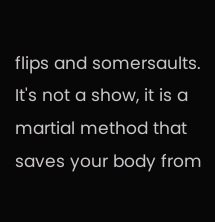flips and somersaults. It's not a show, it is a martial method that saves your body from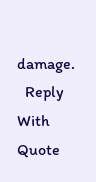damage.
  Reply With Quote